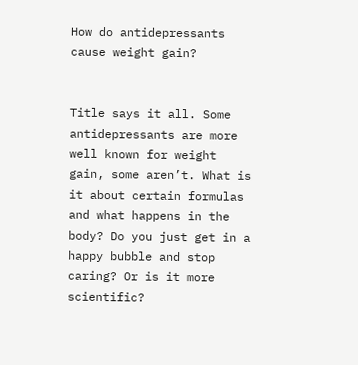How do antidepressants cause weight gain?


Title says it all. Some antidepressants are more well known for weight gain, some aren’t. What is it about certain formulas and what happens in the body? Do you just get in a happy bubble and stop caring? Or is it more scientific?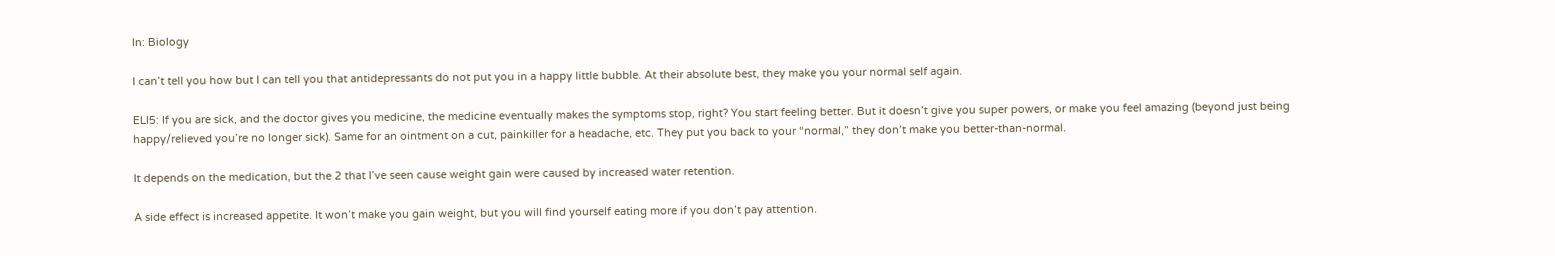In: Biology

I can’t tell you how but I can tell you that antidepressants do not put you in a happy little bubble. At their absolute best, they make you your normal self again.

ELI5: If you are sick, and the doctor gives you medicine, the medicine eventually makes the symptoms stop, right? You start feeling better. But it doesn’t give you super powers, or make you feel amazing (beyond just being happy/relieved you’re no longer sick). Same for an ointment on a cut, painkiller for a headache, etc. They put you back to your “normal,” they don’t make you better-than-normal.

It depends on the medication, but the 2 that I’ve seen cause weight gain were caused by increased water retention.

A side effect is increased appetite. It won’t make you gain weight, but you will find yourself eating more if you don’t pay attention.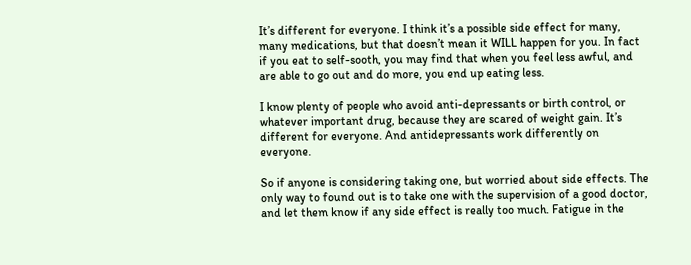It’s different for everyone. I think it’s a possible side effect for many, many medications, but that doesn’t mean it WILL happen for you. In fact if you eat to self-sooth, you may find that when you feel less awful, and are able to go out and do more, you end up eating less.

I know plenty of people who avoid anti-depressants or birth control, or whatever important drug, because they are scared of weight gain. It’s different for everyone. And antidepressants work differently on everyone.

So if anyone is considering taking one, but worried about side effects. The only way to found out is to take one with the supervision of a good doctor, and let them know if any side effect is really too much. Fatigue in the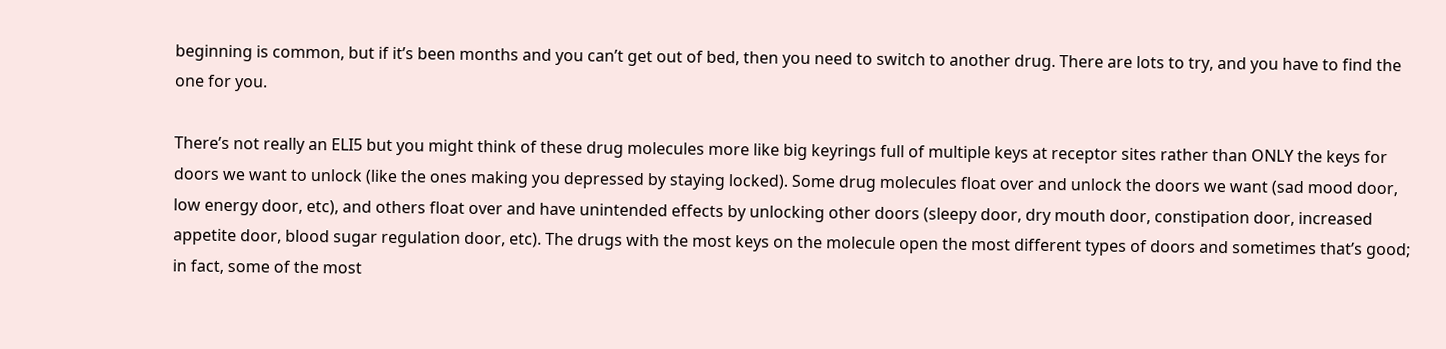beginning is common, but if it’s been months and you can’t get out of bed, then you need to switch to another drug. There are lots to try, and you have to find the one for you.

There’s not really an ELI5 but you might think of these drug molecules more like big keyrings full of multiple keys at receptor sites rather than ONLY the keys for doors we want to unlock (like the ones making you depressed by staying locked). Some drug molecules float over and unlock the doors we want (sad mood door, low energy door, etc), and others float over and have unintended effects by unlocking other doors (sleepy door, dry mouth door, constipation door, increased appetite door, blood sugar regulation door, etc). The drugs with the most keys on the molecule open the most different types of doors and sometimes that’s good; in fact, some of the most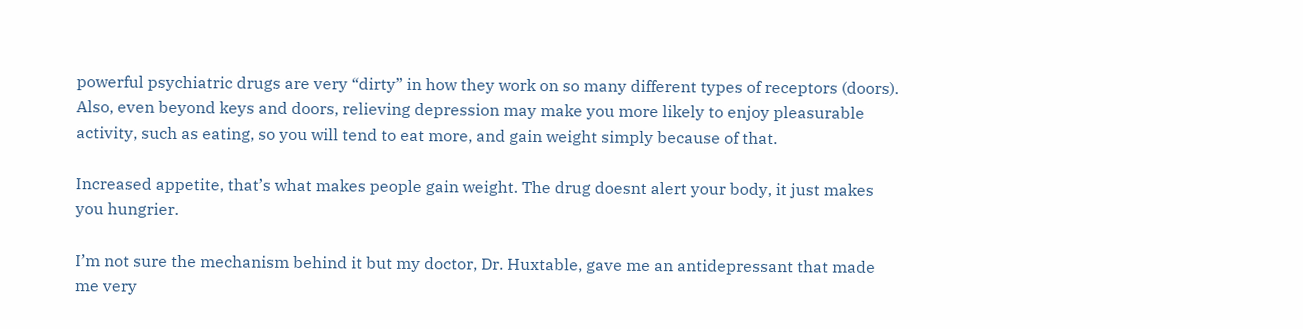powerful psychiatric drugs are very “dirty” in how they work on so many different types of receptors (doors). Also, even beyond keys and doors, relieving depression may make you more likely to enjoy pleasurable activity, such as eating, so you will tend to eat more, and gain weight simply because of that.

Increased appetite, that’s what makes people gain weight. The drug doesnt alert your body, it just makes you hungrier.

I’m not sure the mechanism behind it but my doctor, Dr. Huxtable, gave me an antidepressant that made me very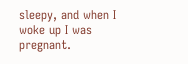sleepy, and when I woke up I was pregnant.